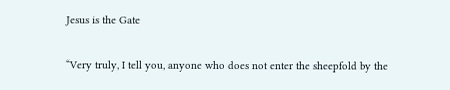Jesus is the Gate

“Very truly, I tell you, anyone who does not enter the sheepfold by the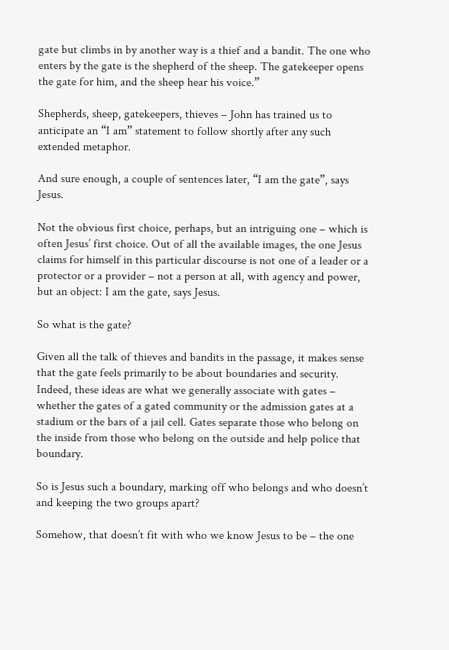gate but climbs in by another way is a thief and a bandit. The one who enters by the gate is the shepherd of the sheep. The gatekeeper opens the gate for him, and the sheep hear his voice.”

Shepherds, sheep, gatekeepers, thieves – John has trained us to anticipate an “I am” statement to follow shortly after any such extended metaphor.

And sure enough, a couple of sentences later, “I am the gate”, says Jesus.

Not the obvious first choice, perhaps, but an intriguing one – which is often Jesus’ first choice. Out of all the available images, the one Jesus claims for himself in this particular discourse is not one of a leader or a protector or a provider – not a person at all, with agency and power, but an object: I am the gate, says Jesus.

So what is the gate?

Given all the talk of thieves and bandits in the passage, it makes sense that the gate feels primarily to be about boundaries and security. Indeed, these ideas are what we generally associate with gates – whether the gates of a gated community or the admission gates at a stadium or the bars of a jail cell. Gates separate those who belong on the inside from those who belong on the outside and help police that boundary.

So is Jesus such a boundary, marking off who belongs and who doesn’t and keeping the two groups apart?

Somehow, that doesn’t fit with who we know Jesus to be – the one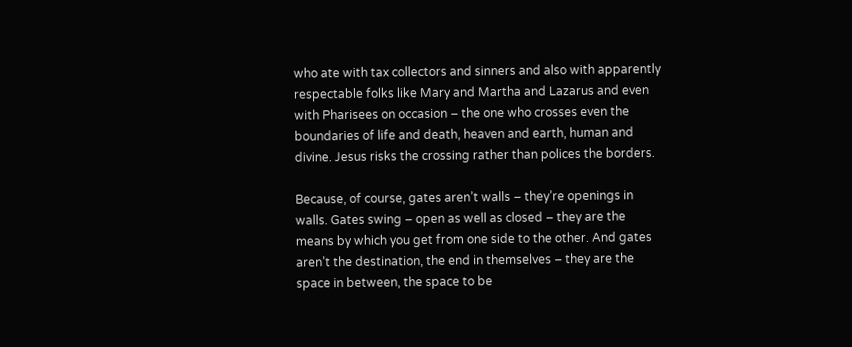who ate with tax collectors and sinners and also with apparently respectable folks like Mary and Martha and Lazarus and even with Pharisees on occasion – the one who crosses even the boundaries of life and death, heaven and earth, human and divine. Jesus risks the crossing rather than polices the borders.

Because, of course, gates aren’t walls – they’re openings in walls. Gates swing – open as well as closed – they are the means by which you get from one side to the other. And gates aren’t the destination, the end in themselves – they are the space in between, the space to be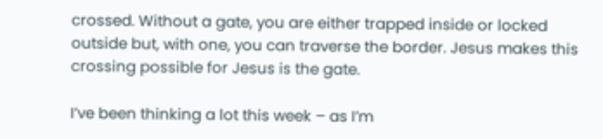crossed. Without a gate, you are either trapped inside or locked outside but, with one, you can traverse the border. Jesus makes this crossing possible for Jesus is the gate.

I’ve been thinking a lot this week – as I’m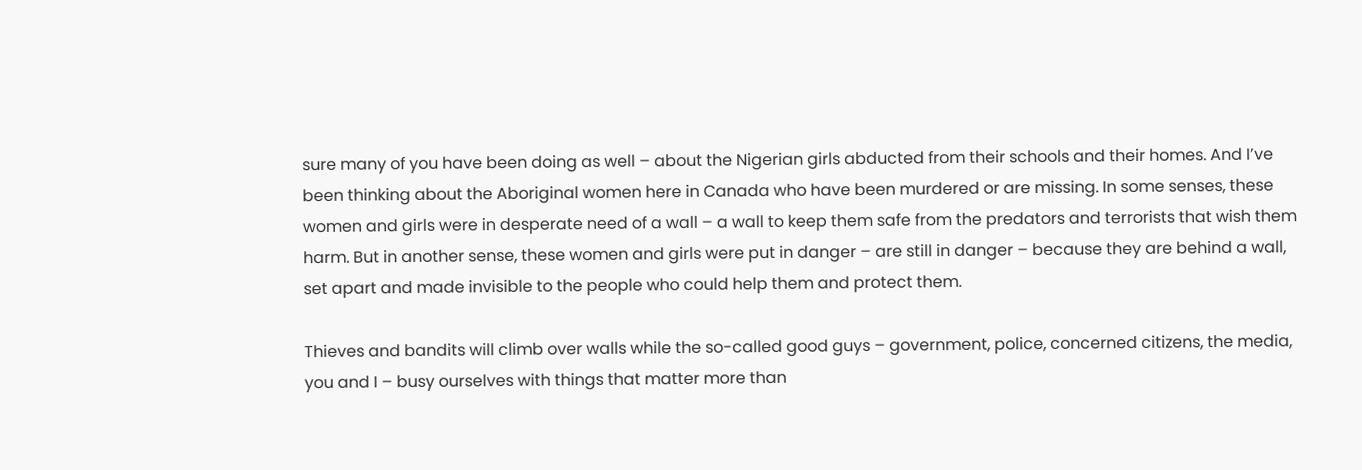sure many of you have been doing as well – about the Nigerian girls abducted from their schools and their homes. And I’ve been thinking about the Aboriginal women here in Canada who have been murdered or are missing. In some senses, these women and girls were in desperate need of a wall – a wall to keep them safe from the predators and terrorists that wish them harm. But in another sense, these women and girls were put in danger – are still in danger – because they are behind a wall, set apart and made invisible to the people who could help them and protect them.

Thieves and bandits will climb over walls while the so-called good guys – government, police, concerned citizens, the media, you and I – busy ourselves with things that matter more than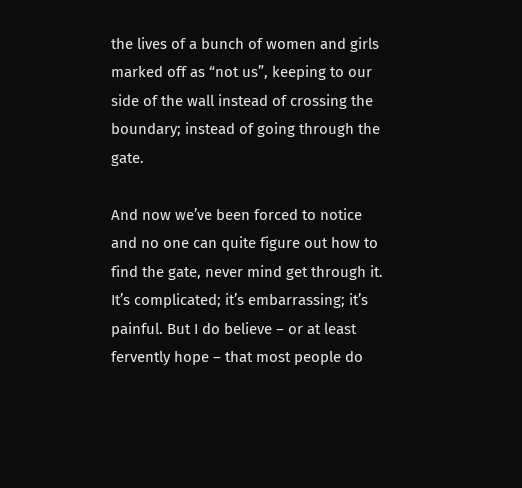the lives of a bunch of women and girls marked off as “not us”, keeping to our side of the wall instead of crossing the boundary; instead of going through the gate.

And now we’ve been forced to notice and no one can quite figure out how to find the gate, never mind get through it. It’s complicated; it’s embarrassing; it’s painful. But I do believe – or at least fervently hope – that most people do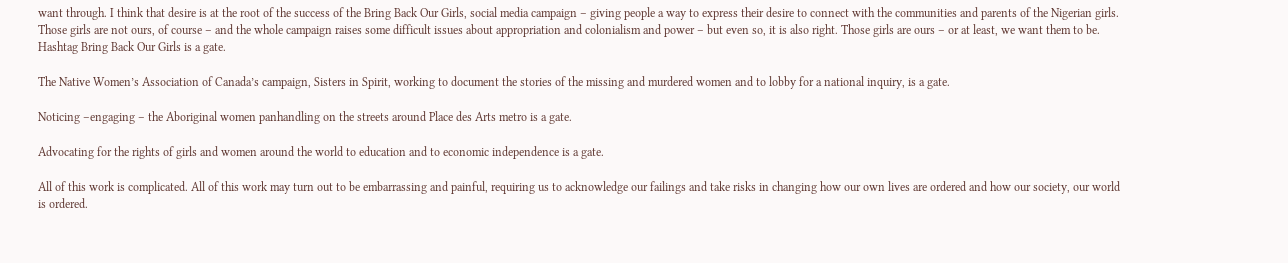want through. I think that desire is at the root of the success of the Bring Back Our Girls, social media campaign – giving people a way to express their desire to connect with the communities and parents of the Nigerian girls. Those girls are not ours, of course – and the whole campaign raises some difficult issues about appropriation and colonialism and power – but even so, it is also right. Those girls are ours – or at least, we want them to be. Hashtag Bring Back Our Girls is a gate.

The Native Women’s Association of Canada’s campaign, Sisters in Spirit, working to document the stories of the missing and murdered women and to lobby for a national inquiry, is a gate.

Noticing –engaging – the Aboriginal women panhandling on the streets around Place des Arts metro is a gate.

Advocating for the rights of girls and women around the world to education and to economic independence is a gate.

All of this work is complicated. All of this work may turn out to be embarrassing and painful, requiring us to acknowledge our failings and take risks in changing how our own lives are ordered and how our society, our world is ordered.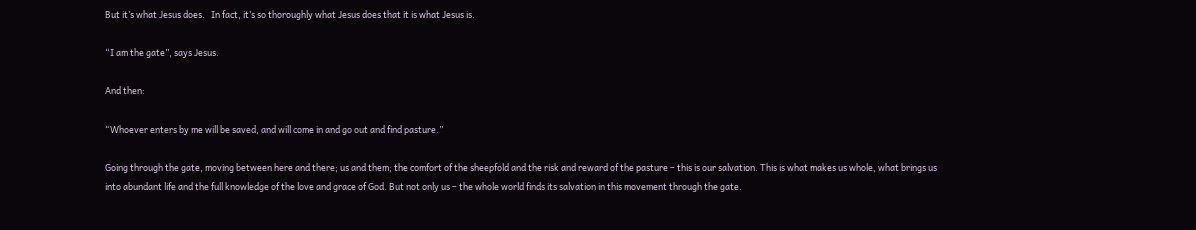But it’s what Jesus does.   In fact, it’s so thoroughly what Jesus does that it is what Jesus is.

“I am the gate”, says Jesus.

And then:

“Whoever enters by me will be saved, and will come in and go out and find pasture.”

Going through the gate, moving between here and there; us and them; the comfort of the sheepfold and the risk and reward of the pasture – this is our salvation. This is what makes us whole, what brings us into abundant life and the full knowledge of the love and grace of God. But not only us – the whole world finds its salvation in this movement through the gate.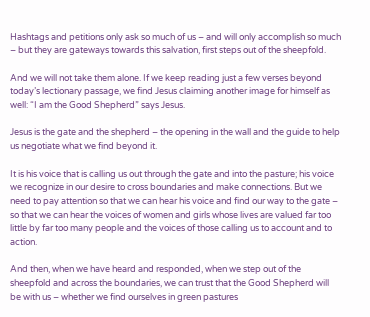Hashtags and petitions only ask so much of us – and will only accomplish so much – but they are gateways towards this salvation, first steps out of the sheepfold.

And we will not take them alone. If we keep reading just a few verses beyond today’s lectionary passage, we find Jesus claiming another image for himself as well: “I am the Good Shepherd” says Jesus.

Jesus is the gate and the shepherd – the opening in the wall and the guide to help us negotiate what we find beyond it.

It is his voice that is calling us out through the gate and into the pasture; his voice we recognize in our desire to cross boundaries and make connections. But we need to pay attention so that we can hear his voice and find our way to the gate – so that we can hear the voices of women and girls whose lives are valued far too little by far too many people and the voices of those calling us to account and to action.

And then, when we have heard and responded, when we step out of the sheepfold and across the boundaries, we can trust that the Good Shepherd will be with us – whether we find ourselves in green pastures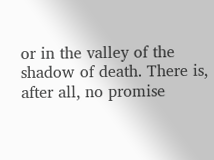or in the valley of the shadow of death. There is, after all, no promise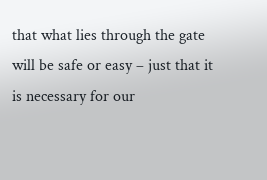that what lies through the gate will be safe or easy – just that it is necessary for our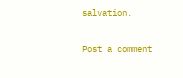salvation.

Post a comment